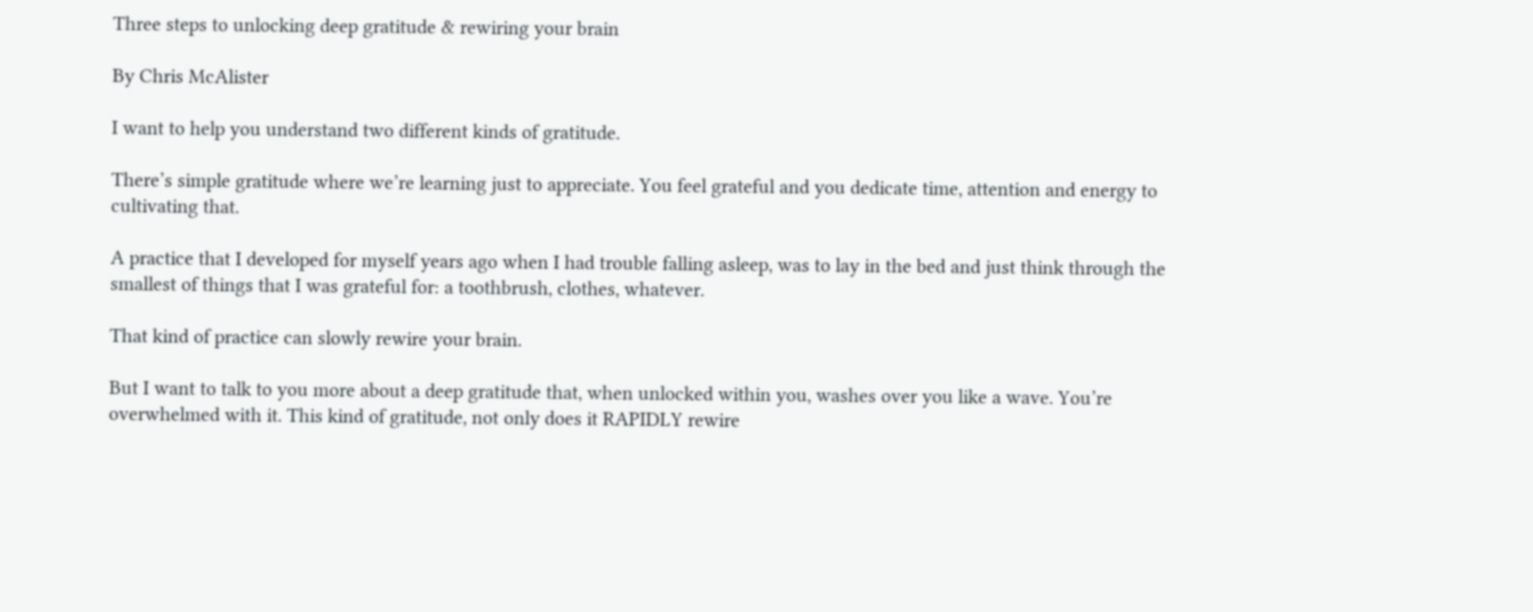Three steps to unlocking deep gratitude & rewiring your brain

By Chris McAlister

I want to help you understand two different kinds of gratitude.

There’s simple gratitude where we’re learning just to appreciate. You feel grateful and you dedicate time, attention and energy to cultivating that.

A practice that I developed for myself years ago when I had trouble falling asleep, was to lay in the bed and just think through the smallest of things that I was grateful for: a toothbrush, clothes, whatever.

That kind of practice can slowly rewire your brain.

But I want to talk to you more about a deep gratitude that, when unlocked within you, washes over you like a wave. You’re overwhelmed with it. This kind of gratitude, not only does it RAPIDLY rewire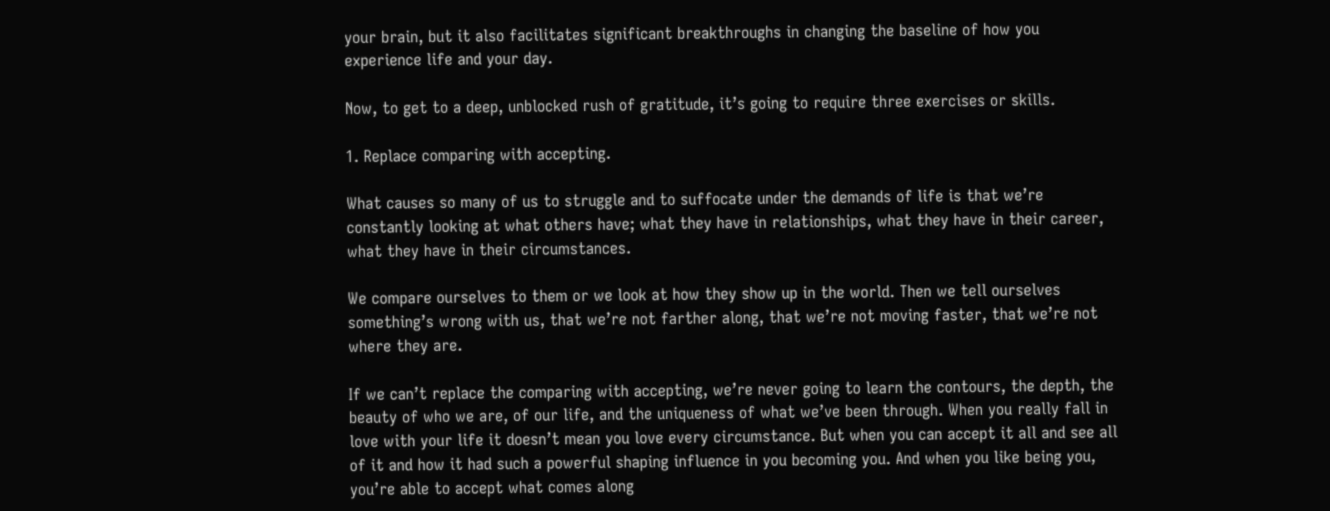your brain, but it also facilitates significant breakthroughs in changing the baseline of how you experience life and your day.

Now, to get to a deep, unblocked rush of gratitude, it’s going to require three exercises or skills.

1. Replace comparing with accepting.

What causes so many of us to struggle and to suffocate under the demands of life is that we’re constantly looking at what others have; what they have in relationships, what they have in their career, what they have in their circumstances.

We compare ourselves to them or we look at how they show up in the world. Then we tell ourselves something’s wrong with us, that we’re not farther along, that we’re not moving faster, that we’re not where they are.

If we can’t replace the comparing with accepting, we’re never going to learn the contours, the depth, the beauty of who we are, of our life, and the uniqueness of what we’ve been through. When you really fall in love with your life it doesn’t mean you love every circumstance. But when you can accept it all and see all of it and how it had such a powerful shaping influence in you becoming you. And when you like being you, you’re able to accept what comes along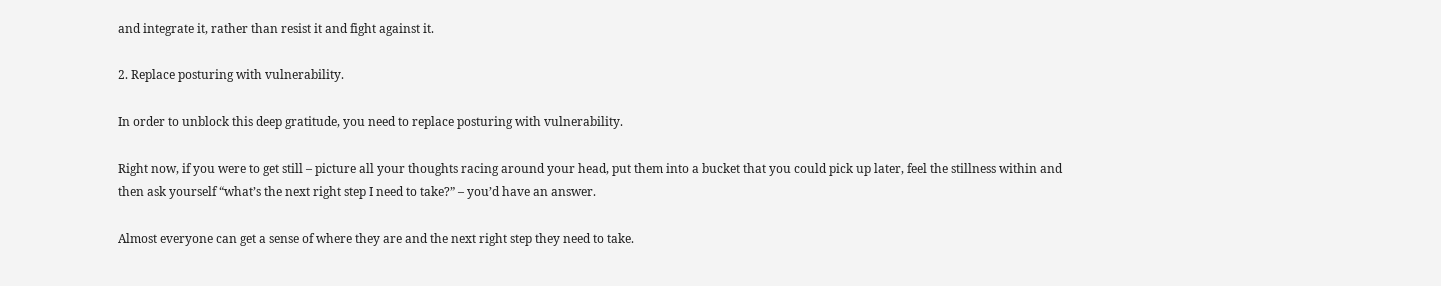and integrate it, rather than resist it and fight against it.

2. Replace posturing with vulnerability.

In order to unblock this deep gratitude, you need to replace posturing with vulnerability.

Right now, if you were to get still – picture all your thoughts racing around your head, put them into a bucket that you could pick up later, feel the stillness within and then ask yourself “what’s the next right step I need to take?” – you’d have an answer.

Almost everyone can get a sense of where they are and the next right step they need to take.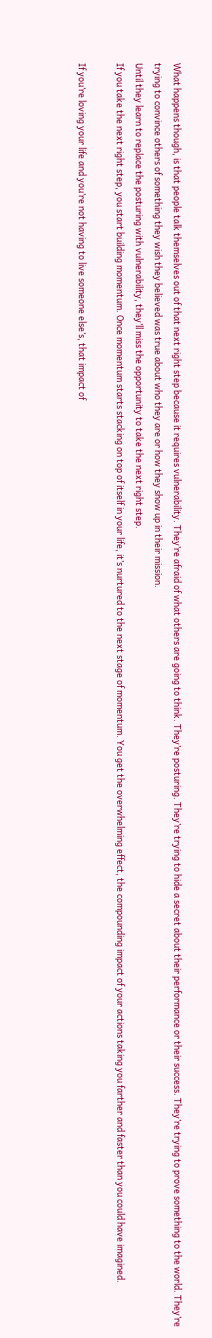What happens though, is that people talk themselves out of that next right step because it requires vulnerability. They’re afraid of what others are going to think. They’re posturing. They’re trying to hide a secret about their performance or their success. They’re trying to prove something to the world. They’re trying to convince others of something they wish they believed was true about who they are or how they show up in their mission.
Until they learn to replace the posturing with vulnerability, they’ll miss the opportunity to take the next right step.
If you take the next right step, you start building momentum. Once momentum starts stacking on top of itself in your life, it’s nurtured to the next stage of momentum. You get the overwhelming effect, the compounding impact of your actions taking you farther and faster than you could have imagined.

If you’re loving your life and you’re not having to live someone else’s, that impact of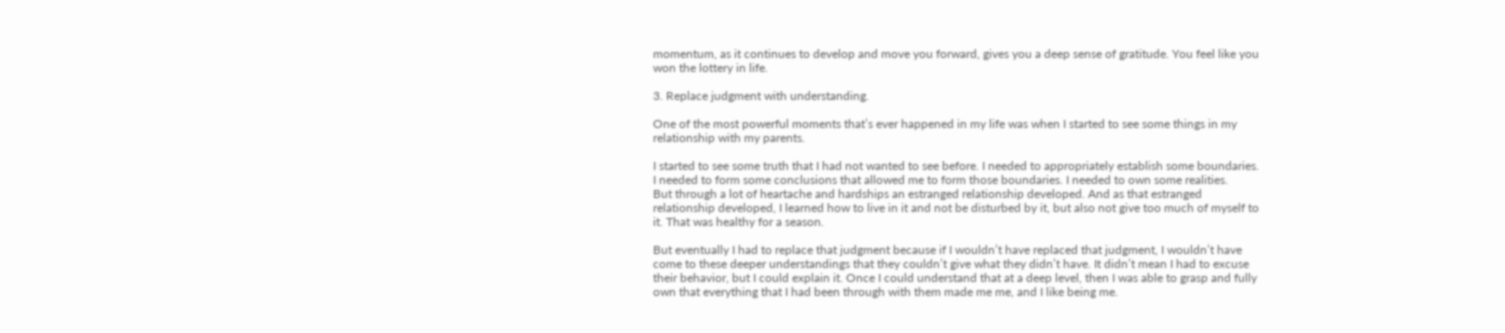momentum, as it continues to develop and move you forward, gives you a deep sense of gratitude. You feel like you won the lottery in life.

3. Replace judgment with understanding.

One of the most powerful moments that’s ever happened in my life was when I started to see some things in my relationship with my parents.

I started to see some truth that I had not wanted to see before. I needed to appropriately establish some boundaries. I needed to form some conclusions that allowed me to form those boundaries. I needed to own some realities.
But through a lot of heartache and hardships an estranged relationship developed. And as that estranged relationship developed, I learned how to live in it and not be disturbed by it, but also not give too much of myself to it. That was healthy for a season.

But eventually I had to replace that judgment because if I wouldn’t have replaced that judgment, I wouldn’t have come to these deeper understandings that they couldn’t give what they didn’t have. It didn’t mean I had to excuse their behavior, but I could explain it. Once I could understand that at a deep level, then I was able to grasp and fully own that everything that I had been through with them made me me, and I like being me.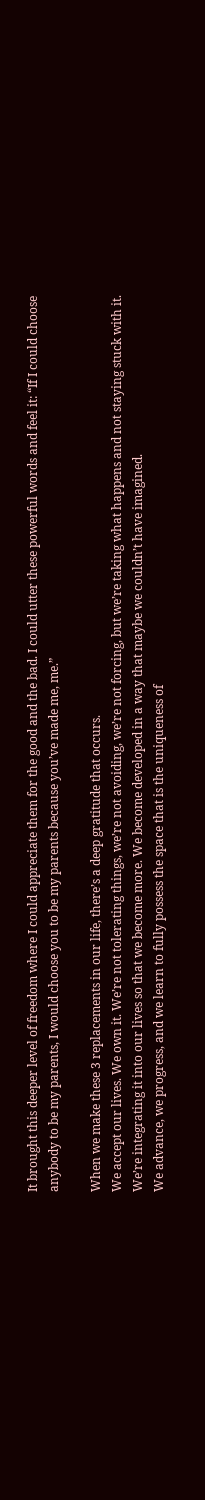It brought this deeper level of freedom where I could appreciate them for the good and the bad. I could utter these powerful words and feel it: “If I could choose anybody to be my parents, I would choose you to be my parents because you’ve made me, me.”

When we make these 3 replacements in our life, there’s a deep gratitude that occurs.
We accept our lives. We own it. We’re not tolerating things, we’re not avoiding, we’re not forcing, but we’re taking what happens and not staying stuck with it. We’re integrating it into our lives so that we become more. We become developed in a way that maybe we couldn’t have imagined.
We advance, we progress, and we learn to fully possess the space that is the uniqueness of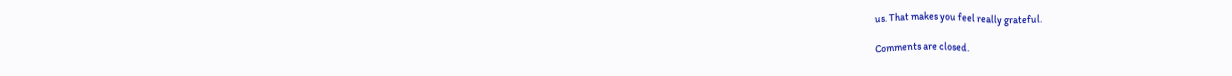us. That makes you feel really grateful.

Comments are closed.